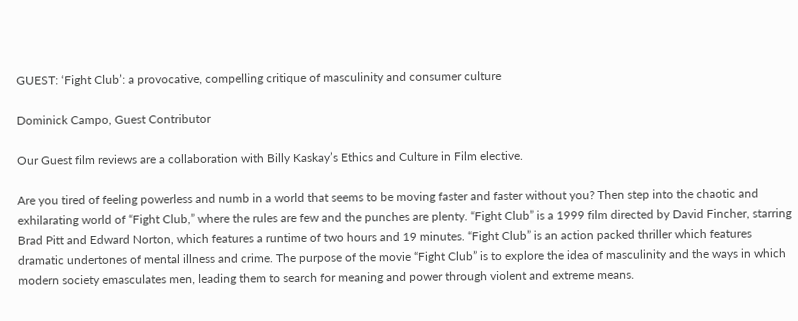GUEST: ‘Fight Club’: a provocative, compelling critique of masculinity and consumer culture

Dominick Campo, Guest Contributor

Our Guest film reviews are a collaboration with Billy Kaskay’s Ethics and Culture in Film elective.

Are you tired of feeling powerless and numb in a world that seems to be moving faster and faster without you? Then step into the chaotic and exhilarating world of “Fight Club,” where the rules are few and the punches are plenty. “Fight Club” is a 1999 film directed by David Fincher, starring Brad Pitt and Edward Norton, which features a runtime of two hours and 19 minutes. “Fight Club” is an action packed thriller which features dramatic undertones of mental illness and crime. The purpose of the movie “Fight Club” is to explore the idea of masculinity and the ways in which modern society emasculates men, leading them to search for meaning and power through violent and extreme means.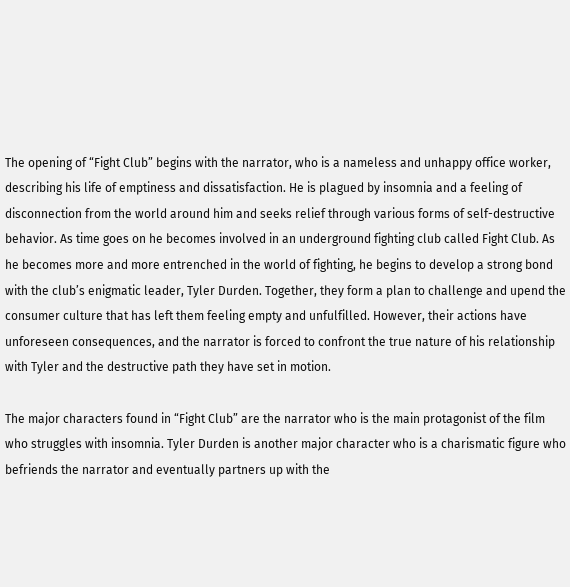The opening of “Fight Club” begins with the narrator, who is a nameless and unhappy office worker, describing his life of emptiness and dissatisfaction. He is plagued by insomnia and a feeling of disconnection from the world around him and seeks relief through various forms of self-destructive behavior. As time goes on he becomes involved in an underground fighting club called Fight Club. As he becomes more and more entrenched in the world of fighting, he begins to develop a strong bond with the club’s enigmatic leader, Tyler Durden. Together, they form a plan to challenge and upend the consumer culture that has left them feeling empty and unfulfilled. However, their actions have unforeseen consequences, and the narrator is forced to confront the true nature of his relationship with Tyler and the destructive path they have set in motion.

The major characters found in “Fight Club” are the narrator who is the main protagonist of the film who struggles with insomnia. Tyler Durden is another major character who is a charismatic figure who befriends the narrator and eventually partners up with the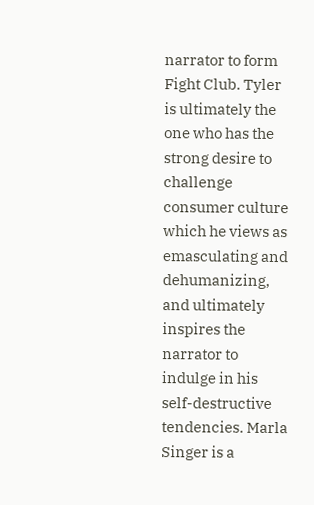narrator to form Fight Club. Tyler is ultimately the one who has the strong desire to challenge consumer culture which he views as emasculating and dehumanizing, and ultimately inspires the narrator to indulge in his self-destructive tendencies. Marla Singer is a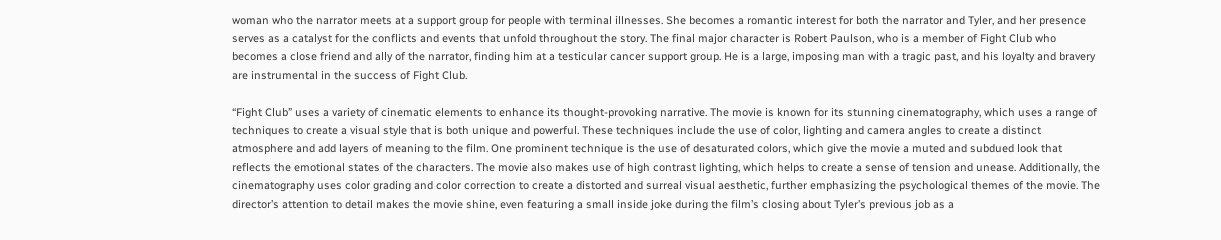woman who the narrator meets at a support group for people with terminal illnesses. She becomes a romantic interest for both the narrator and Tyler, and her presence serves as a catalyst for the conflicts and events that unfold throughout the story. The final major character is Robert Paulson, who is a member of Fight Club who becomes a close friend and ally of the narrator, finding him at a testicular cancer support group. He is a large, imposing man with a tragic past, and his loyalty and bravery are instrumental in the success of Fight Club.

“Fight Club” uses a variety of cinematic elements to enhance its thought-provoking narrative. The movie is known for its stunning cinematography, which uses a range of techniques to create a visual style that is both unique and powerful. These techniques include the use of color, lighting and camera angles to create a distinct atmosphere and add layers of meaning to the film. One prominent technique is the use of desaturated colors, which give the movie a muted and subdued look that reflects the emotional states of the characters. The movie also makes use of high contrast lighting, which helps to create a sense of tension and unease. Additionally, the cinematography uses color grading and color correction to create a distorted and surreal visual aesthetic, further emphasizing the psychological themes of the movie. The director’s attention to detail makes the movie shine, even featuring a small inside joke during the film’s closing about Tyler’s previous job as a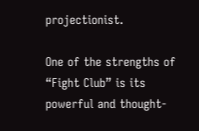projectionist.

One of the strengths of “Fight Club” is its powerful and thought-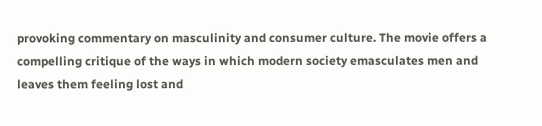provoking commentary on masculinity and consumer culture. The movie offers a compelling critique of the ways in which modern society emasculates men and leaves them feeling lost and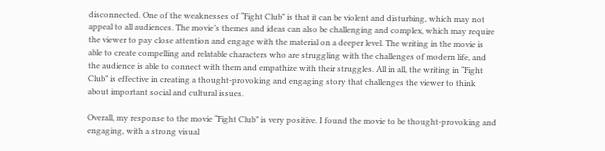disconnected. One of the weaknesses of “Fight Club” is that it can be violent and disturbing, which may not appeal to all audiences. The movie’s themes and ideas can also be challenging and complex, which may require the viewer to pay close attention and engage with the material on a deeper level. The writing in the movie is able to create compelling and relatable characters who are struggling with the challenges of modern life, and the audience is able to connect with them and empathize with their struggles. All in all, the writing in “Fight Club” is effective in creating a thought-provoking and engaging story that challenges the viewer to think about important social and cultural issues.

Overall, my response to the movie “Fight Club” is very positive. I found the movie to be thought-provoking and engaging, with a strong visual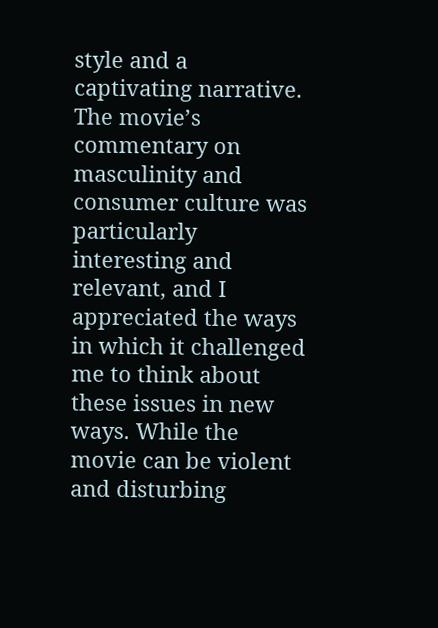style and a captivating narrative. The movie’s commentary on masculinity and consumer culture was particularly interesting and relevant, and I appreciated the ways in which it challenged me to think about these issues in new ways. While the movie can be violent and disturbing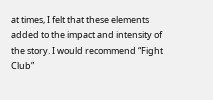at times, I felt that these elements added to the impact and intensity of the story. I would recommend “Fight Club”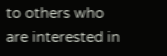to others who are interested in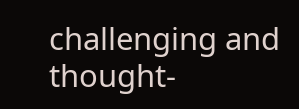challenging and thought-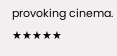provoking cinema. ★★★★★